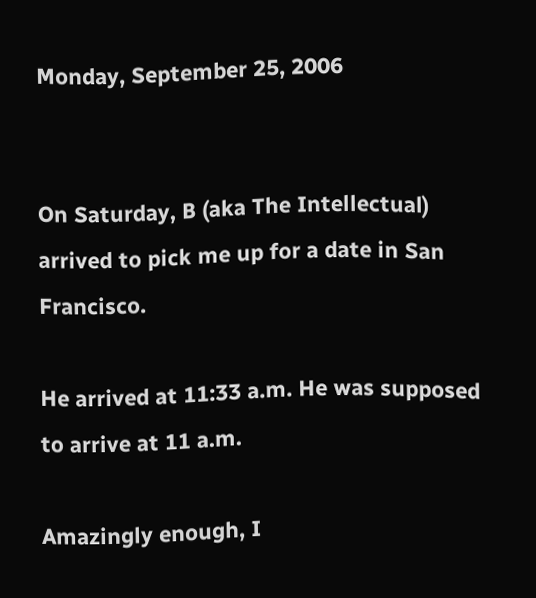Monday, September 25, 2006


On Saturday, B (aka The Intellectual) arrived to pick me up for a date in San Francisco.

He arrived at 11:33 a.m. He was supposed to arrive at 11 a.m.

Amazingly enough, I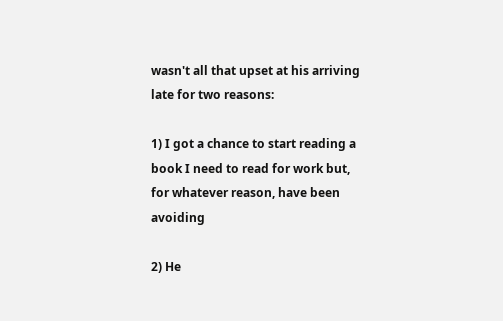wasn't all that upset at his arriving late for two reasons:

1) I got a chance to start reading a book I need to read for work but, for whatever reason, have been avoiding

2) He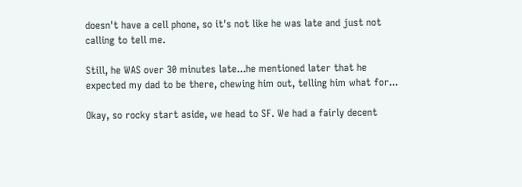doesn't have a cell phone, so it's not like he was late and just not calling to tell me.

Still, he WAS over 30 minutes late...he mentioned later that he expected my dad to be there, chewing him out, telling him what for...

Okay, so rocky start aside, we head to SF. We had a fairly decent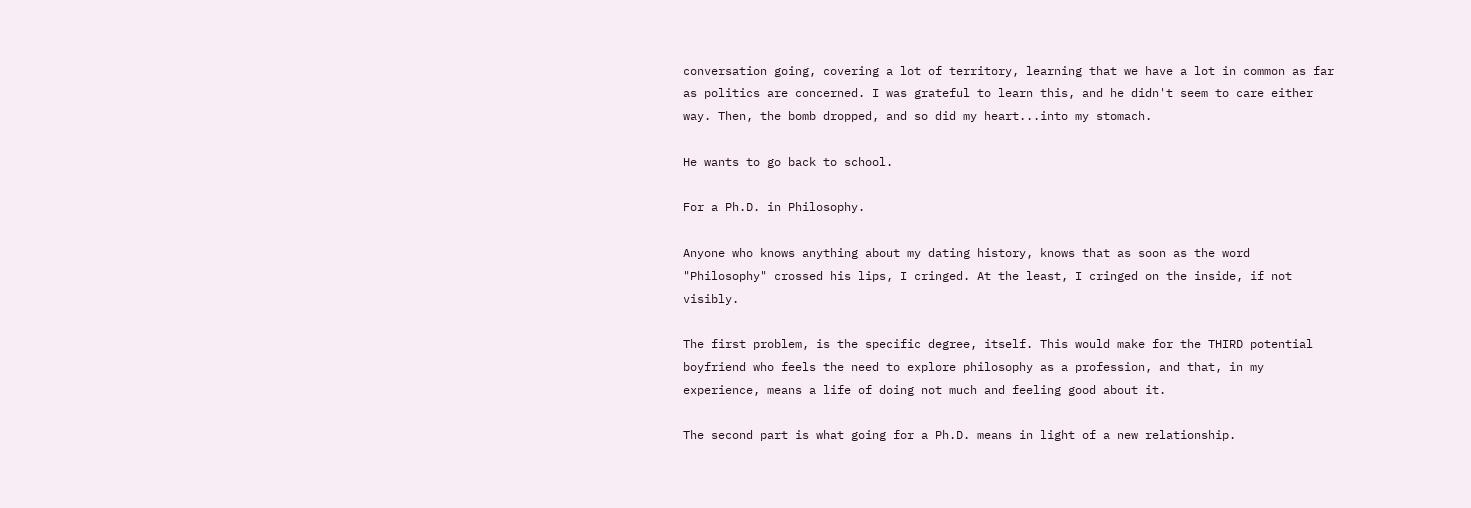conversation going, covering a lot of territory, learning that we have a lot in common as far as politics are concerned. I was grateful to learn this, and he didn't seem to care either way. Then, the bomb dropped, and so did my heart...into my stomach.

He wants to go back to school.

For a Ph.D. in Philosophy.

Anyone who knows anything about my dating history, knows that as soon as the word "Philosophy" crossed his lips, I cringed. At the least, I cringed on the inside, if not visibly.

The first problem, is the specific degree, itself. This would make for the THIRD potential boyfriend who feels the need to explore philosophy as a profession, and that, in my experience, means a life of doing not much and feeling good about it.

The second part is what going for a Ph.D. means in light of a new relationship.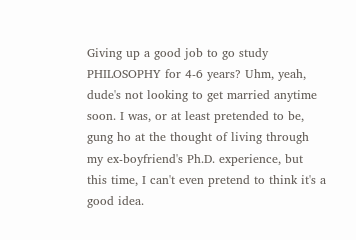Giving up a good job to go study PHILOSOPHY for 4-6 years? Uhm, yeah, dude's not looking to get married anytime soon. I was, or at least pretended to be, gung ho at the thought of living through my ex-boyfriend's Ph.D. experience, but this time, I can't even pretend to think it's a good idea.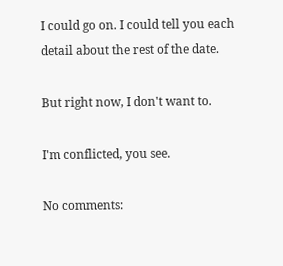I could go on. I could tell you each detail about the rest of the date.

But right now, I don't want to.

I'm conflicted, you see.

No comments: